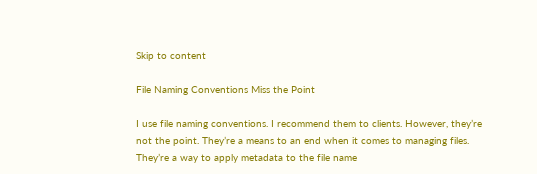Skip to content

File Naming Conventions Miss the Point

I use file naming conventions. I recommend them to clients. However, they’re not the point. They’re a means to an end when it comes to managing files. They’re a way to apply metadata to the file name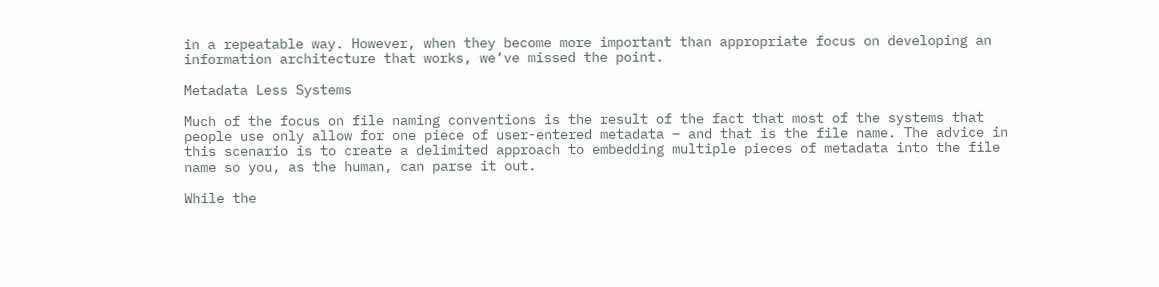in a repeatable way. However, when they become more important than appropriate focus on developing an information architecture that works, we’ve missed the point.

Metadata Less Systems

Much of the focus on file naming conventions is the result of the fact that most of the systems that people use only allow for one piece of user-entered metadata – and that is the file name. The advice in this scenario is to create a delimited approach to embedding multiple pieces of metadata into the file name so you, as the human, can parse it out.

While the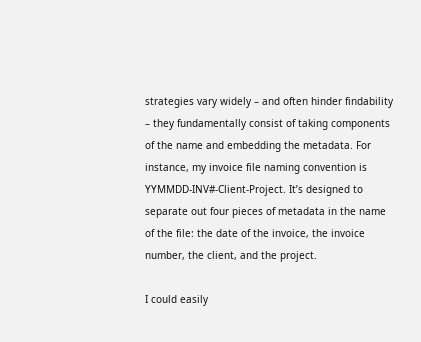strategies vary widely – and often hinder findability – they fundamentally consist of taking components of the name and embedding the metadata. For instance, my invoice file naming convention is YYMMDD-INV#-Client-Project. It’s designed to separate out four pieces of metadata in the name of the file: the date of the invoice, the invoice number, the client, and the project.

I could easily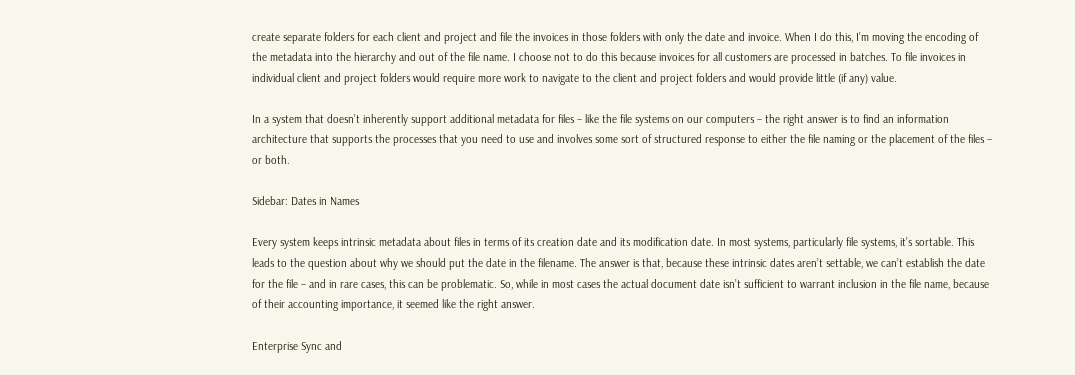create separate folders for each client and project and file the invoices in those folders with only the date and invoice. When I do this, I’m moving the encoding of the metadata into the hierarchy and out of the file name. I choose not to do this because invoices for all customers are processed in batches. To file invoices in individual client and project folders would require more work to navigate to the client and project folders and would provide little (if any) value.

In a system that doesn’t inherently support additional metadata for files – like the file systems on our computers – the right answer is to find an information architecture that supports the processes that you need to use and involves some sort of structured response to either the file naming or the placement of the files – or both.

Sidebar: Dates in Names

Every system keeps intrinsic metadata about files in terms of its creation date and its modification date. In most systems, particularly file systems, it’s sortable. This leads to the question about why we should put the date in the filename. The answer is that, because these intrinsic dates aren’t settable, we can’t establish the date for the file – and in rare cases, this can be problematic. So, while in most cases the actual document date isn’t sufficient to warrant inclusion in the file name, because of their accounting importance, it seemed like the right answer.

Enterprise Sync and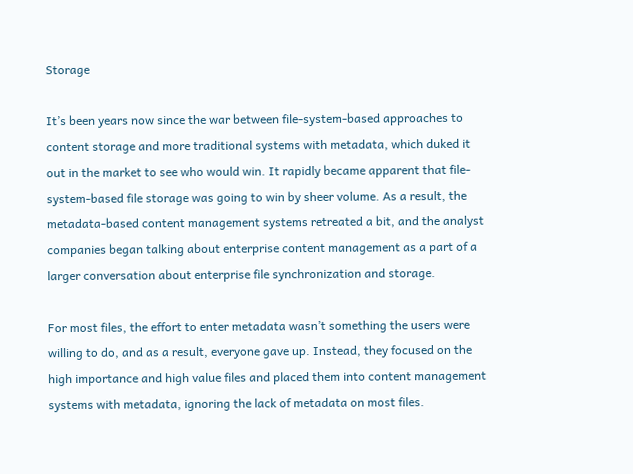Storage

It’s been years now since the war between file-system-based approaches to content storage and more traditional systems with metadata, which duked it out in the market to see who would win. It rapidly became apparent that file-system-based file storage was going to win by sheer volume. As a result, the metadata-based content management systems retreated a bit, and the analyst companies began talking about enterprise content management as a part of a larger conversation about enterprise file synchronization and storage.

For most files, the effort to enter metadata wasn’t something the users were willing to do, and as a result, everyone gave up. Instead, they focused on the high importance and high value files and placed them into content management systems with metadata, ignoring the lack of metadata on most files.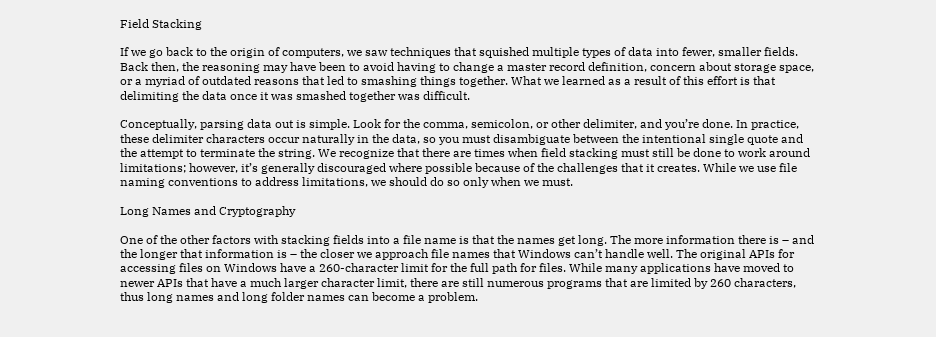Field Stacking

If we go back to the origin of computers, we saw techniques that squished multiple types of data into fewer, smaller fields. Back then, the reasoning may have been to avoid having to change a master record definition, concern about storage space, or a myriad of outdated reasons that led to smashing things together. What we learned as a result of this effort is that delimiting the data once it was smashed together was difficult.

Conceptually, parsing data out is simple. Look for the comma, semicolon, or other delimiter, and you’re done. In practice, these delimiter characters occur naturally in the data, so you must disambiguate between the intentional single quote and the attempt to terminate the string. We recognize that there are times when field stacking must still be done to work around limitations; however, it’s generally discouraged where possible because of the challenges that it creates. While we use file naming conventions to address limitations, we should do so only when we must.

Long Names and Cryptography

One of the other factors with stacking fields into a file name is that the names get long. The more information there is – and the longer that information is – the closer we approach file names that Windows can’t handle well. The original APIs for accessing files on Windows have a 260-character limit for the full path for files. While many applications have moved to newer APIs that have a much larger character limit, there are still numerous programs that are limited by 260 characters, thus long names and long folder names can become a problem.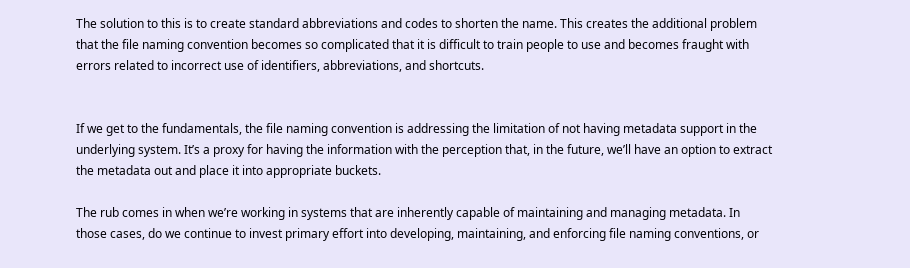The solution to this is to create standard abbreviations and codes to shorten the name. This creates the additional problem that the file naming convention becomes so complicated that it is difficult to train people to use and becomes fraught with errors related to incorrect use of identifiers, abbreviations, and shortcuts.


If we get to the fundamentals, the file naming convention is addressing the limitation of not having metadata support in the underlying system. It’s a proxy for having the information with the perception that, in the future, we’ll have an option to extract the metadata out and place it into appropriate buckets.

The rub comes in when we’re working in systems that are inherently capable of maintaining and managing metadata. In those cases, do we continue to invest primary effort into developing, maintaining, and enforcing file naming conventions, or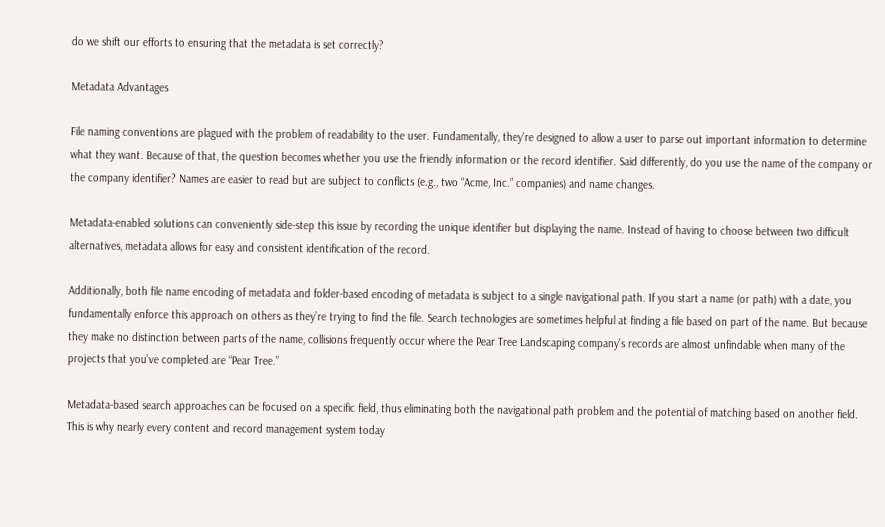do we shift our efforts to ensuring that the metadata is set correctly?

Metadata Advantages

File naming conventions are plagued with the problem of readability to the user. Fundamentally, they’re designed to allow a user to parse out important information to determine what they want. Because of that, the question becomes whether you use the friendly information or the record identifier. Said differently, do you use the name of the company or the company identifier? Names are easier to read but are subject to conflicts (e.g., two “Acme, Inc.” companies) and name changes.

Metadata-enabled solutions can conveniently side-step this issue by recording the unique identifier but displaying the name. Instead of having to choose between two difficult alternatives, metadata allows for easy and consistent identification of the record.

Additionally, both file name encoding of metadata and folder-based encoding of metadata is subject to a single navigational path. If you start a name (or path) with a date, you fundamentally enforce this approach on others as they’re trying to find the file. Search technologies are sometimes helpful at finding a file based on part of the name. But because they make no distinction between parts of the name, collisions frequently occur where the Pear Tree Landscaping company’s records are almost unfindable when many of the projects that you’ve completed are “Pear Tree.”

Metadata-based search approaches can be focused on a specific field, thus eliminating both the navigational path problem and the potential of matching based on another field. This is why nearly every content and record management system today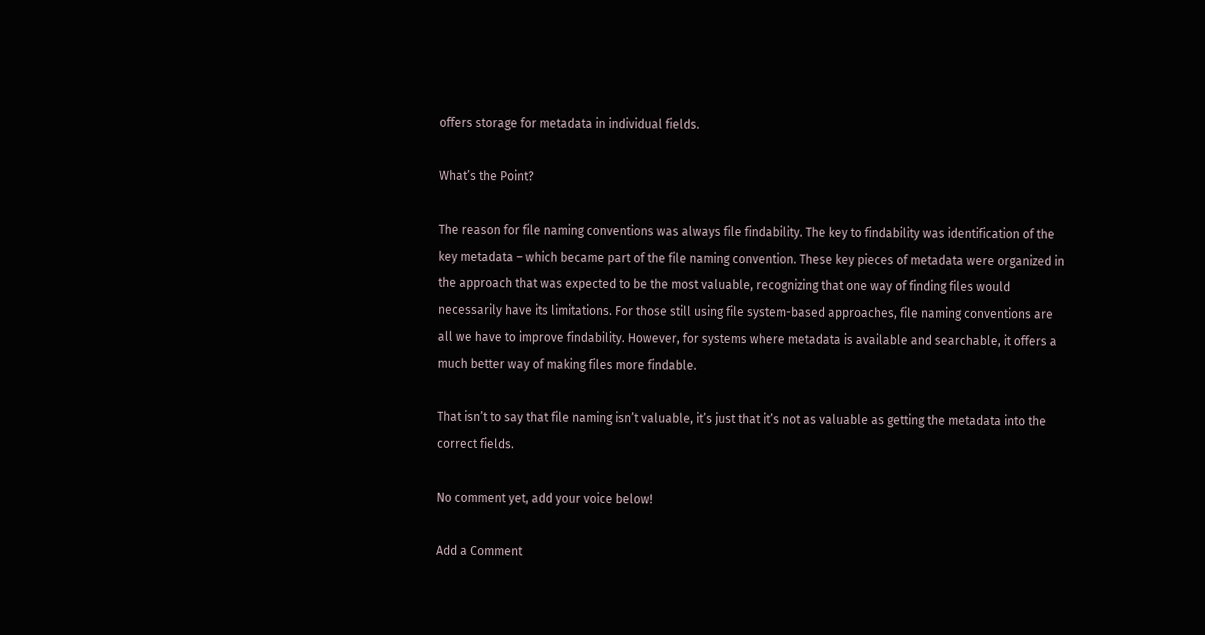offers storage for metadata in individual fields.

What’s the Point?

The reason for file naming conventions was always file findability. The key to findability was identification of the key metadata – which became part of the file naming convention. These key pieces of metadata were organized in the approach that was expected to be the most valuable, recognizing that one way of finding files would necessarily have its limitations. For those still using file system-based approaches, file naming conventions are all we have to improve findability. However, for systems where metadata is available and searchable, it offers a much better way of making files more findable.

That isn’t to say that file naming isn’t valuable, it’s just that it’s not as valuable as getting the metadata into the correct fields.

No comment yet, add your voice below!

Add a Comment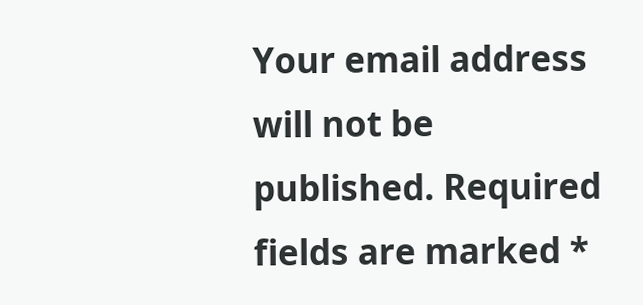Your email address will not be published. Required fields are marked *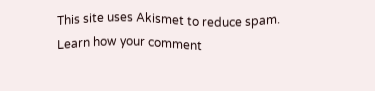This site uses Akismet to reduce spam. Learn how your comment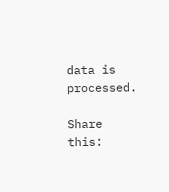data is processed.

Share this: